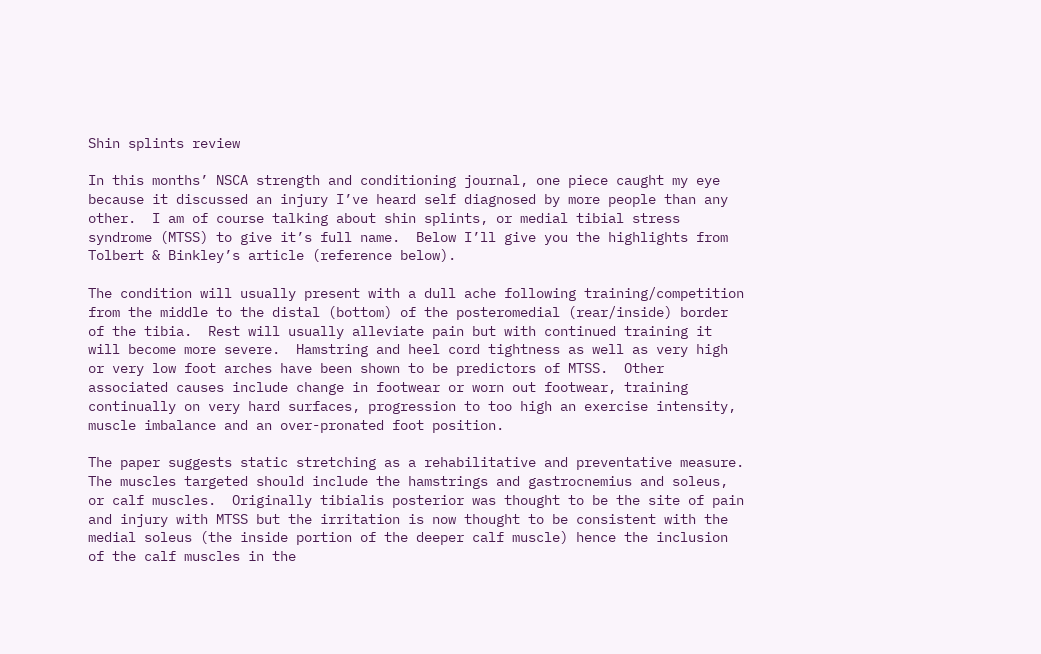Shin splints review

In this months’ NSCA strength and conditioning journal, one piece caught my eye because it discussed an injury I’ve heard self diagnosed by more people than any other.  I am of course talking about shin splints, or medial tibial stress syndrome (MTSS) to give it’s full name.  Below I’ll give you the highlights from Tolbert & Binkley’s article (reference below).

The condition will usually present with a dull ache following training/competition from the middle to the distal (bottom) of the posteromedial (rear/inside) border of the tibia.  Rest will usually alleviate pain but with continued training it will become more severe.  Hamstring and heel cord tightness as well as very high or very low foot arches have been shown to be predictors of MTSS.  Other associated causes include change in footwear or worn out footwear, training continually on very hard surfaces, progression to too high an exercise intensity, muscle imbalance and an over-pronated foot position.

The paper suggests static stretching as a rehabilitative and preventative measure.  The muscles targeted should include the hamstrings and gastrocnemius and soleus, or calf muscles.  Originally tibialis posterior was thought to be the site of pain and injury with MTSS but the irritation is now thought to be consistent with the medial soleus (the inside portion of the deeper calf muscle) hence the inclusion of the calf muscles in the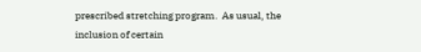prescribed stretching program.  As usual, the inclusion of certain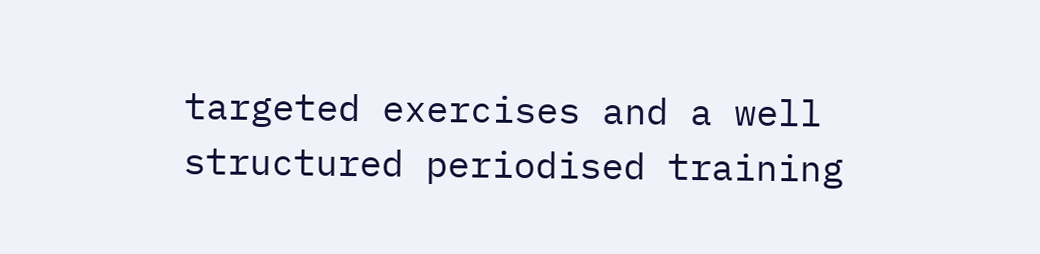targeted exercises and a well structured periodised training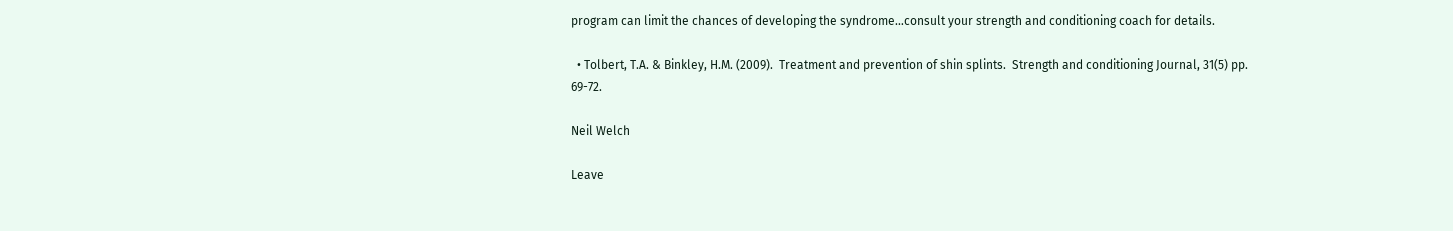program can limit the chances of developing the syndrome…consult your strength and conditioning coach for details.

  • Tolbert, T.A. & Binkley, H.M. (2009).  Treatment and prevention of shin splints.  Strength and conditioning Journal, 31(5) pp. 69-72.

Neil Welch

Leave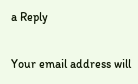a Reply

Your email address will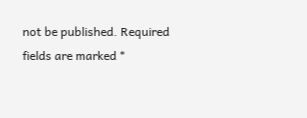not be published. Required fields are marked *